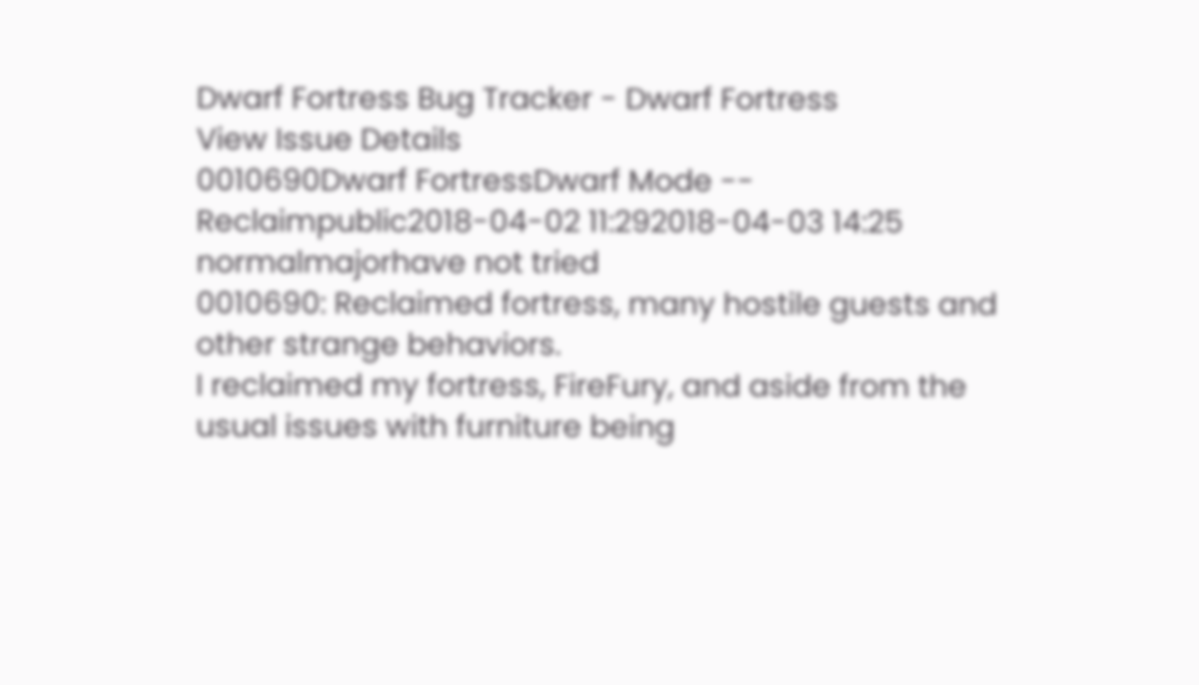Dwarf Fortress Bug Tracker - Dwarf Fortress
View Issue Details
0010690Dwarf FortressDwarf Mode -- Reclaimpublic2018-04-02 11:292018-04-03 14:25
normalmajorhave not tried
0010690: Reclaimed fortress, many hostile guests and other strange behaviors.
I reclaimed my fortress, FireFury, and aside from the usual issues with furniture being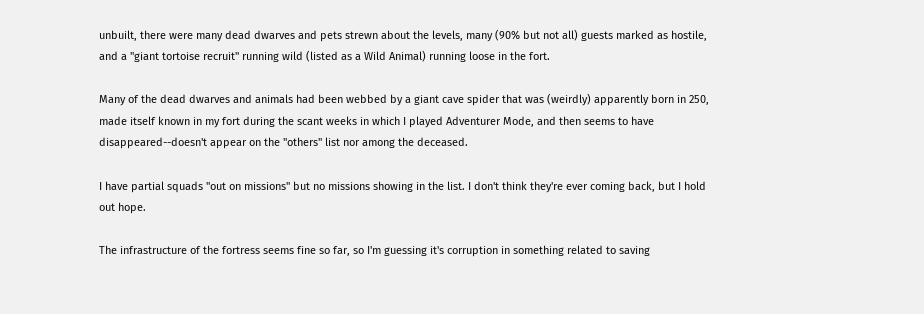unbuilt, there were many dead dwarves and pets strewn about the levels, many (90% but not all) guests marked as hostile, and a "giant tortoise recruit" running wild (listed as a Wild Animal) running loose in the fort.

Many of the dead dwarves and animals had been webbed by a giant cave spider that was (weirdly) apparently born in 250, made itself known in my fort during the scant weeks in which I played Adventurer Mode, and then seems to have disappeared--doesn't appear on the "others" list nor among the deceased.

I have partial squads "out on missions" but no missions showing in the list. I don't think they're ever coming back, but I hold out hope.

The infrastructure of the fortress seems fine so far, so I'm guessing it's corruption in something related to saving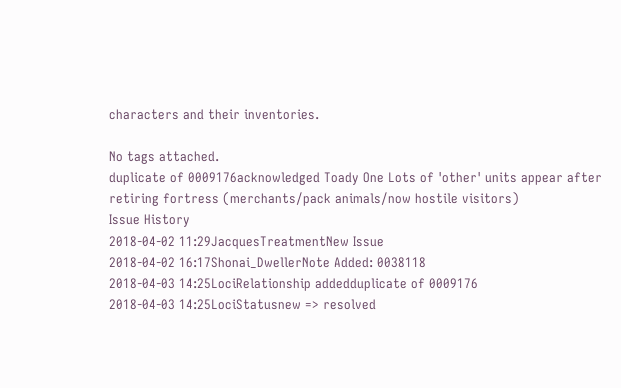characters and their inventories.

No tags attached.
duplicate of 0009176acknowledged Toady One Lots of 'other' units appear after retiring fortress (merchants/pack animals/now hostile visitors)
Issue History
2018-04-02 11:29JacquesTreatmentNew Issue
2018-04-02 16:17Shonai_DwellerNote Added: 0038118
2018-04-03 14:25LociRelationship addedduplicate of 0009176
2018-04-03 14:25LociStatusnew => resolved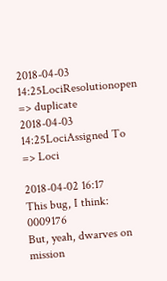2018-04-03 14:25LociResolutionopen => duplicate
2018-04-03 14:25LociAssigned To => Loci

2018-04-02 16:17
This bug, I think: 0009176
But, yeah, dwarves on mission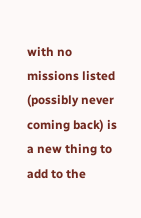with no missions listed (possibly never coming back) is a new thing to add to the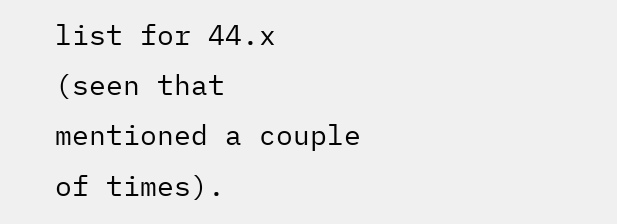list for 44.x (seen that mentioned a couple of times).